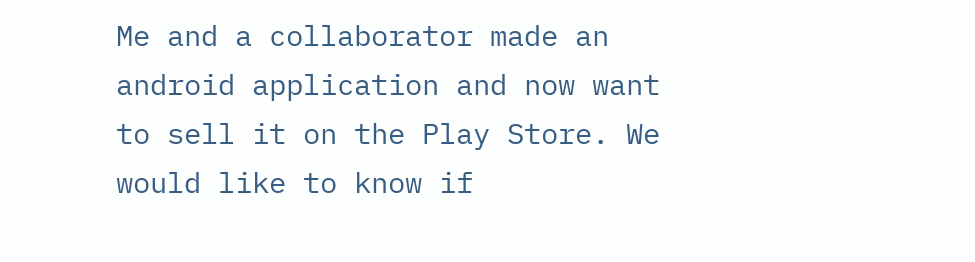Me and a collaborator made an android application and now want to sell it on the Play Store. We would like to know if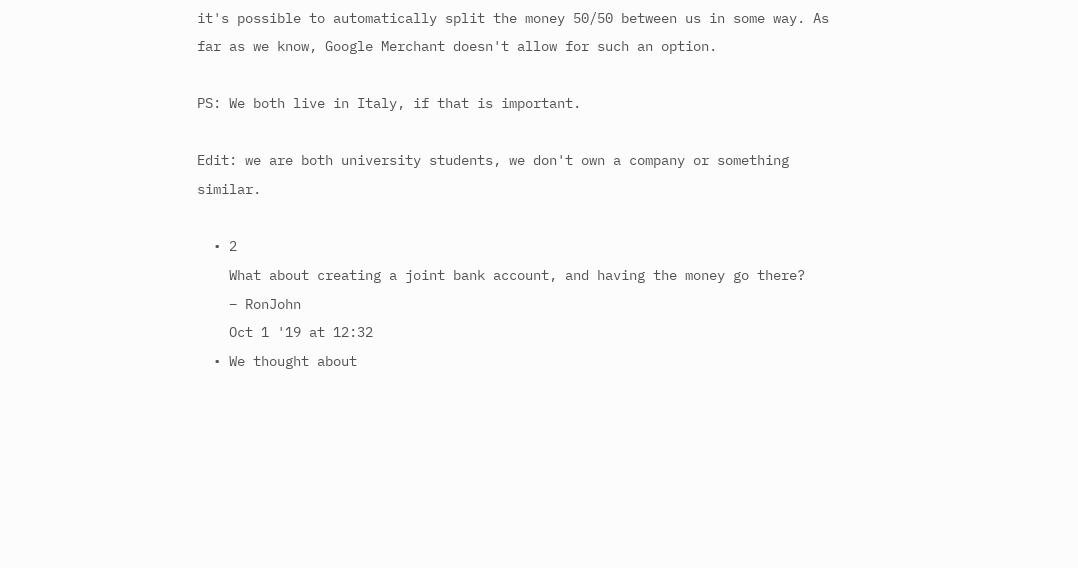it's possible to automatically split the money 50/50 between us in some way. As far as we know, Google Merchant doesn't allow for such an option.

PS: We both live in Italy, if that is important.

Edit: we are both university students, we don't own a company or something similar.

  • 2
    What about creating a joint bank account, and having the money go there?
    – RonJohn
    Oct 1 '19 at 12:32
  • We thought about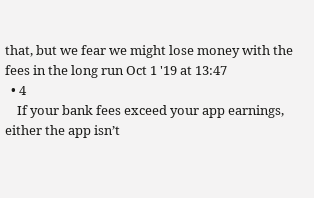that, but we fear we might lose money with the fees in the long run Oct 1 '19 at 13:47
  • 4
    If your bank fees exceed your app earnings, either the app isn’t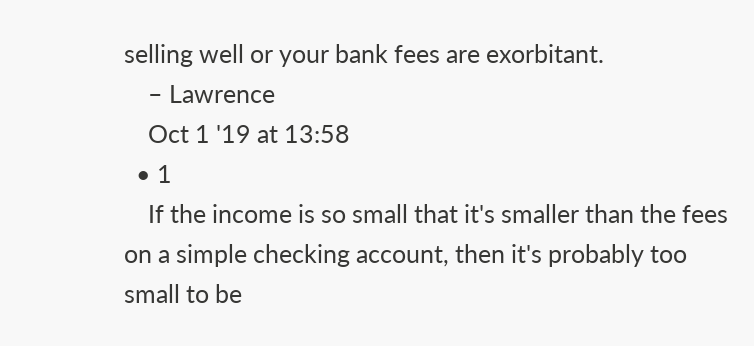selling well or your bank fees are exorbitant.
    – Lawrence
    Oct 1 '19 at 13:58
  • 1
    If the income is so small that it's smaller than the fees on a simple checking account, then it's probably too small to be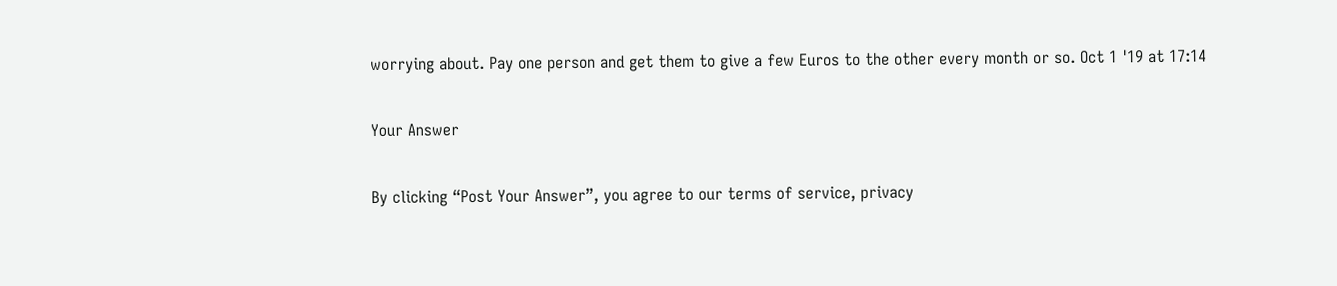worrying about. Pay one person and get them to give a few Euros to the other every month or so. Oct 1 '19 at 17:14

Your Answer

By clicking “Post Your Answer”, you agree to our terms of service, privacy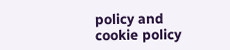policy and cookie policy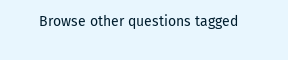Browse other questions tagged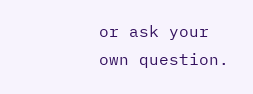or ask your own question.